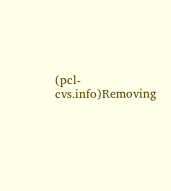(pcl-cvs.info)Removing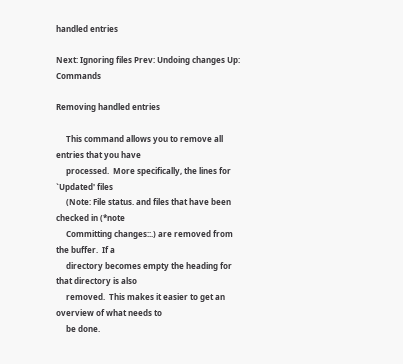handled entries

Next: Ignoring files Prev: Undoing changes Up: Commands

Removing handled entries

     This command allows you to remove all entries that you have
     processed.  More specifically, the lines for `Updated' files
     (Note: File status. and files that have been checked in (*note
     Committing changes::.) are removed from the buffer.  If a
     directory becomes empty the heading for that directory is also
     removed.  This makes it easier to get an overview of what needs to
     be done.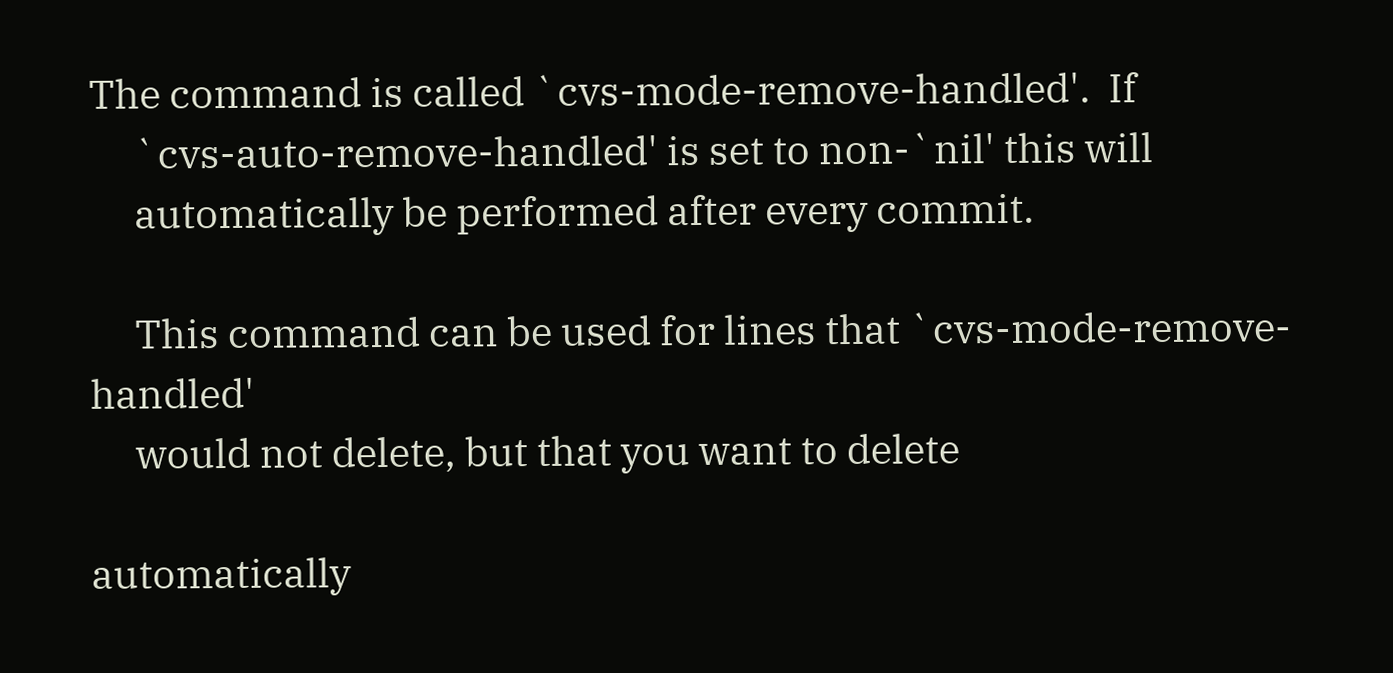The command is called `cvs-mode-remove-handled'.  If
     `cvs-auto-remove-handled' is set to non-`nil' this will
     automatically be performed after every commit.

     This command can be used for lines that `cvs-mode-remove-handled'
     would not delete, but that you want to delete

automatically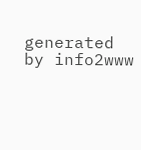generated by info2www